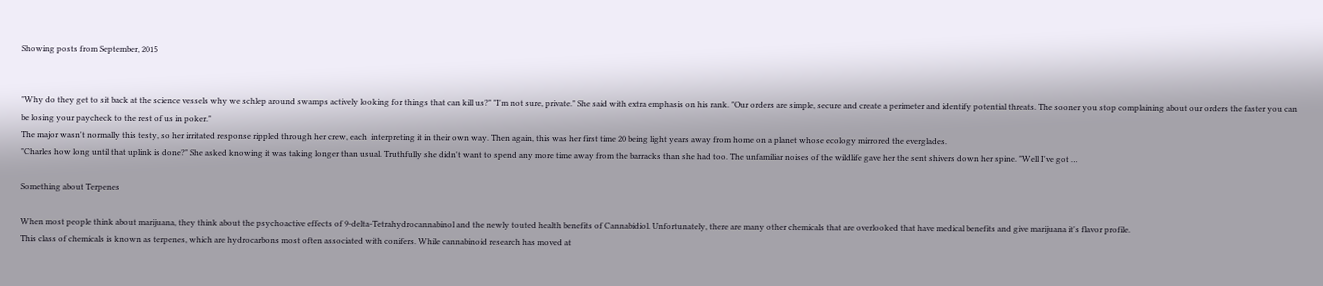Showing posts from September, 2015


"Why do they get to sit back at the science vessels why we schlep around swamps actively looking for things that can kill us?" "I'm not sure, private." She said with extra emphasis on his rank. "Our orders are simple, secure and create a perimeter and identify potential threats. The sooner you stop complaining about our orders the faster you can be losing your paycheck to the rest of us in poker."
The major wasn't normally this testy, so her irritated response rippled through her crew, each  interpreting it in their own way. Then again, this was her first time 20 being light years away from home on a planet whose ecology mirrored the everglades.
"Charles how long until that uplink is done?" She asked knowing it was taking longer than usual. Truthfully she didn't want to spend any more time away from the barracks than she had too. The unfamiliar noises of the wildlife gave her the sent shivers down her spine. "Well I've got …

Something about Terpenes

When most people think about marijuana, they think about the psychoactive effects of 9-delta-Tetrahydrocannabinol and the newly touted health benefits of Cannabidiol. Unfortunately, there are many other chemicals that are overlooked that have medical benefits and give marijuana it's flavor profile.
This class of chemicals is known as terpenes, which are hydrocarbons most often associated with conifers. While cannabinoid research has moved at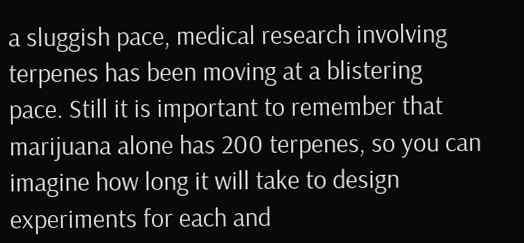a sluggish pace, medical research involving terpenes has been moving at a blistering pace. Still it is important to remember that marijuana alone has 200 terpenes, so you can imagine how long it will take to design experiments for each and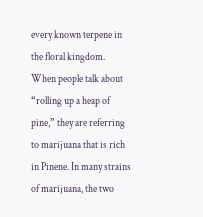every known terpene in the floral kingdom.
When people talk about “rolling up a heap of pine,” they are referring to marijuana that is rich in Pinene. In many strains of marijuana, the two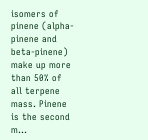isomers of pinene (alpha-pinene and beta-pinene) make up more than 50% of all terpene mass. Pinene is the second m…